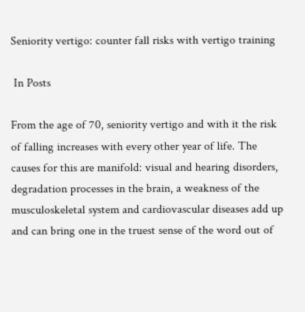Seniority vertigo: counter fall risks with vertigo training

 In Posts

From the age of 70, seniority vertigo and with it the risk of falling increases with every other year of life. The causes for this are manifold: visual and hearing disorders, degradation processes in the brain, a weakness of the musculoskeletal system and cardiovascular diseases add up and can bring one in the truest sense of the word out of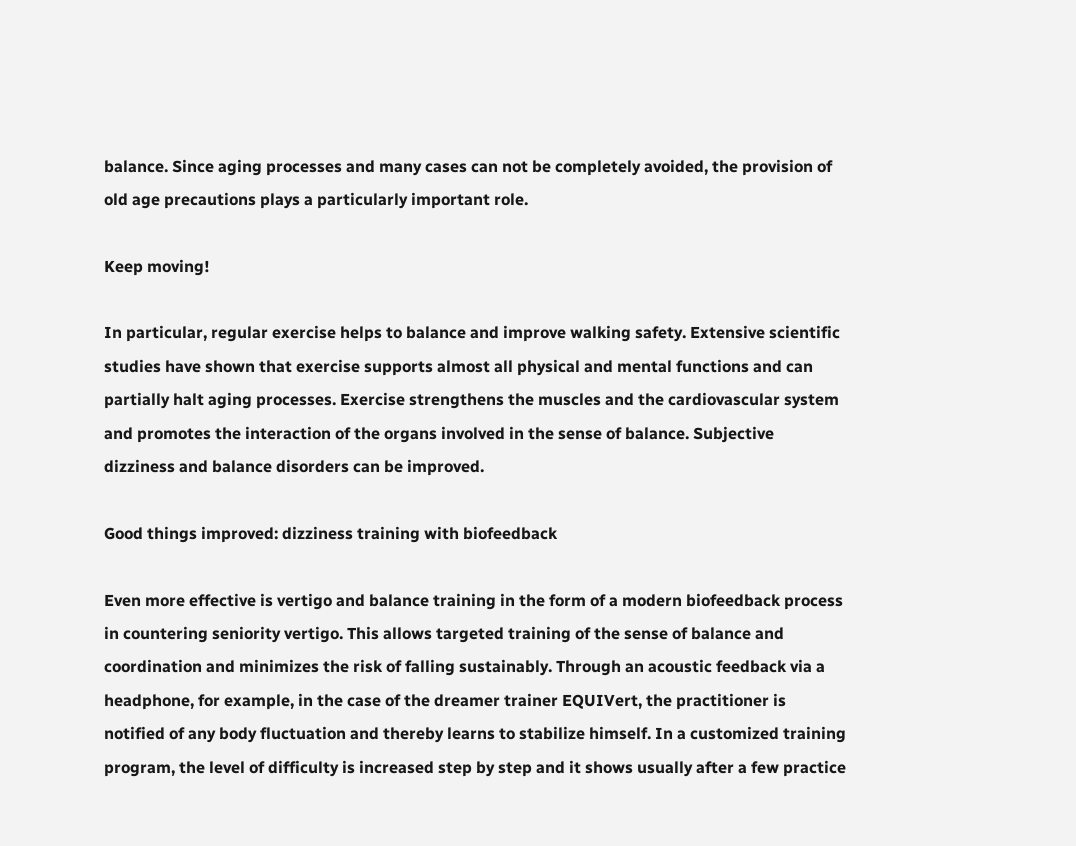balance. Since aging processes and many cases can not be completely avoided, the provision of old age precautions plays a particularly important role.

Keep moving!

In particular, regular exercise helps to balance and improve walking safety. Extensive scientific studies have shown that exercise supports almost all physical and mental functions and can partially halt aging processes. Exercise strengthens the muscles and the cardiovascular system and promotes the interaction of the organs involved in the sense of balance. Subjective dizziness and balance disorders can be improved.

Good things improved: dizziness training with biofeedback

Even more effective is vertigo and balance training in the form of a modern biofeedback process in countering seniority vertigo. This allows targeted training of the sense of balance and coordination and minimizes the risk of falling sustainably. Through an acoustic feedback via a headphone, for example, in the case of the dreamer trainer EQUIVert, the practitioner is notified of any body fluctuation and thereby learns to stabilize himself. In a customized training program, the level of difficulty is increased step by step and it shows usually after a few practice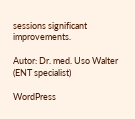sessions significant improvements.

Autor: Dr. med. Uso Walter (ENT specialist)

WordPress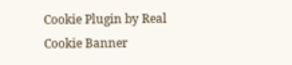Cookie Plugin by Real Cookie Banner